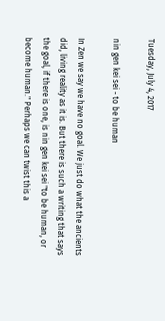Tuesday, July 4, 2017

nin gen kei sei - to be human

In Zen we say we have no goal. We just do what the ancients did, living reality as it is. But there is such a writing that says the goal, if there is one, is nin gen kei sei "to be human, or become human." Perhaps we can twist this a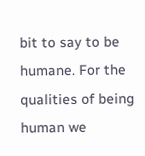bit to say to be humane. For the qualities of being human we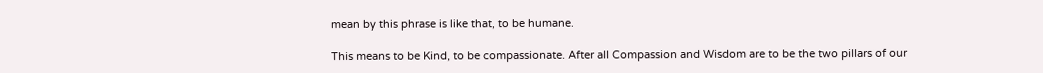mean by this phrase is like that, to be humane.

This means to be Kind, to be compassionate. After all Compassion and Wisdom are to be the two pillars of our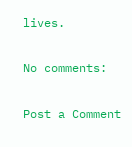lives.

No comments:

Post a Comment